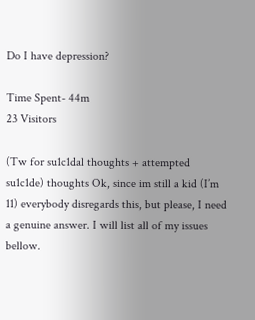Do I have depression?

Time Spent- 44m
23 Visitors

(Tw for su1c1dal thoughts + attempted su1c1de) thoughts Ok, since im still a kid (I’m 11) everybody disregards this, but please, I need a genuine answer. I will list all of my issues bellow.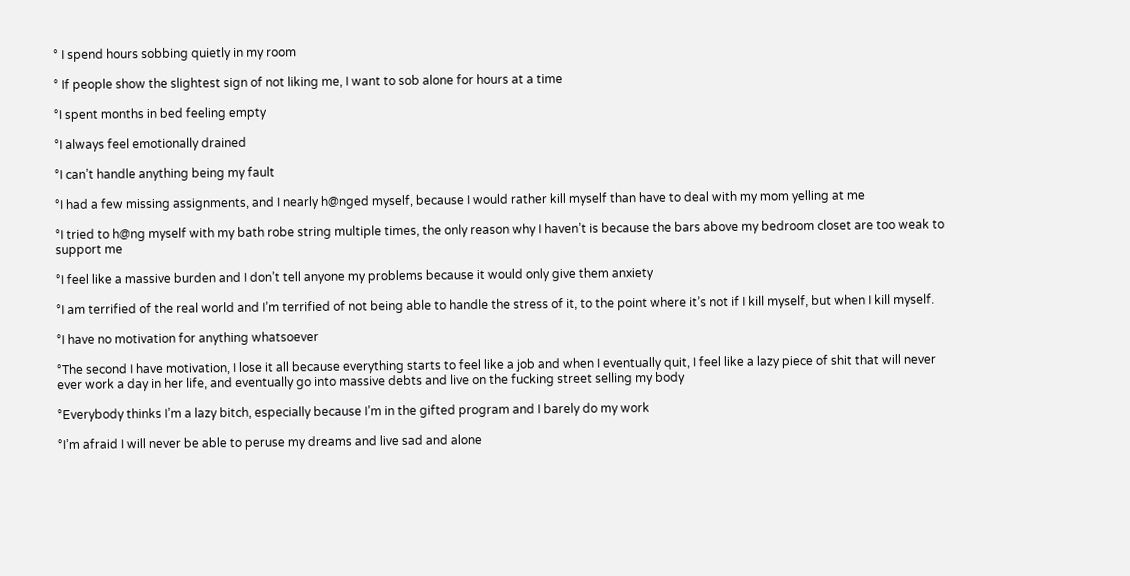° I spend hours sobbing quietly in my room

° If people show the slightest sign of not liking me, I want to sob alone for hours at a time

°I spent months in bed feeling empty

°I always feel emotionally drained

°I can’t handle anything being my fault

°I had a few missing assignments, and I nearly h@nged myself, because I would rather kill myself than have to deal with my mom yelling at me

°I tried to h@ng myself with my bath robe string multiple times, the only reason why I haven’t is because the bars above my bedroom closet are too weak to support me

°I feel like a massive burden and I don’t tell anyone my problems because it would only give them anxiety

°I am terrified of the real world and I’m terrified of not being able to handle the stress of it, to the point where it’s not if I kill myself, but when I kill myself.

°I have no motivation for anything whatsoever

°The second I have motivation, I lose it all because everything starts to feel like a job and when I eventually quit, I feel like a lazy piece of shit that will never ever work a day in her life, and eventually go into massive debts and live on the fucking street selling my body

°Everybody thinks I’m a lazy bitch, especially because I’m in the gifted program and I barely do my work

°I’m afraid I will never be able to peruse my dreams and live sad and alone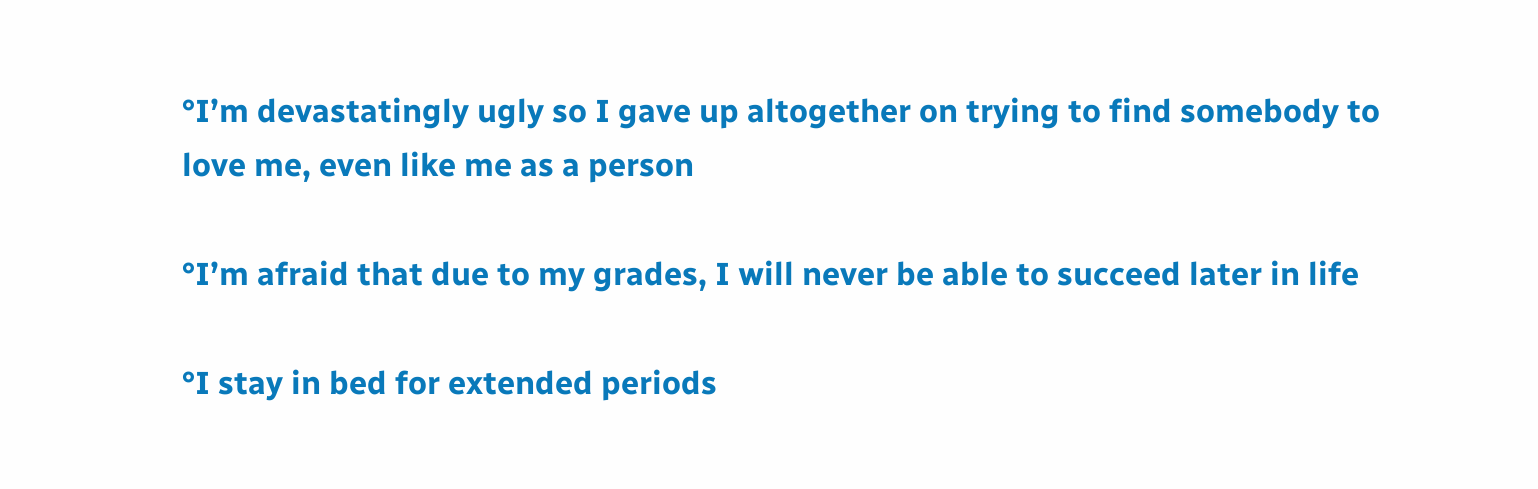°I’m devastatingly ugly so I gave up altogether on trying to find somebody to love me, even like me as a person

°I’m afraid that due to my grades, I will never be able to succeed later in life

°I stay in bed for extended periods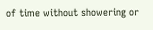of time without showering or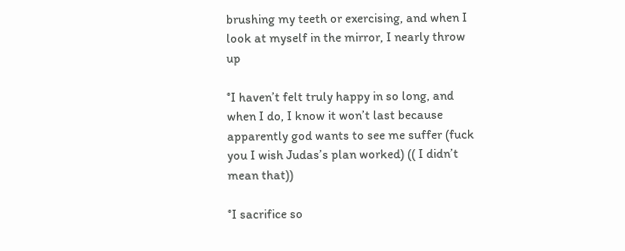brushing my teeth or exercising, and when I look at myself in the mirror, I nearly throw up

°I haven’t felt truly happy in so long, and when I do, I know it won’t last because apparently god wants to see me suffer (fuck you I wish Judas’s plan worked) (( I didn’t mean that))

°I sacrifice so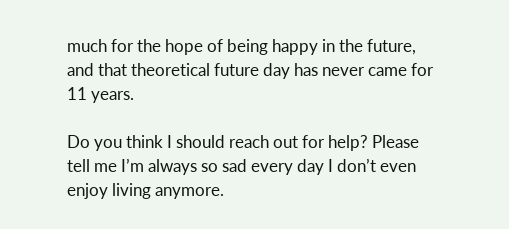much for the hope of being happy in the future, and that theoretical future day has never came for 11 years.

Do you think I should reach out for help? Please tell me I’m always so sad every day I don’t even enjoy living anymore.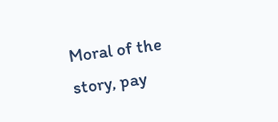Moral of the story, pay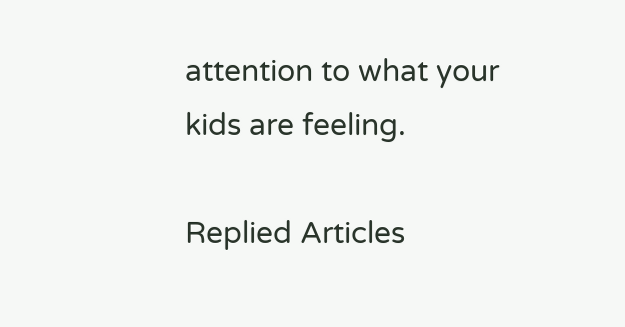attention to what your kids are feeling.

Replied Articles